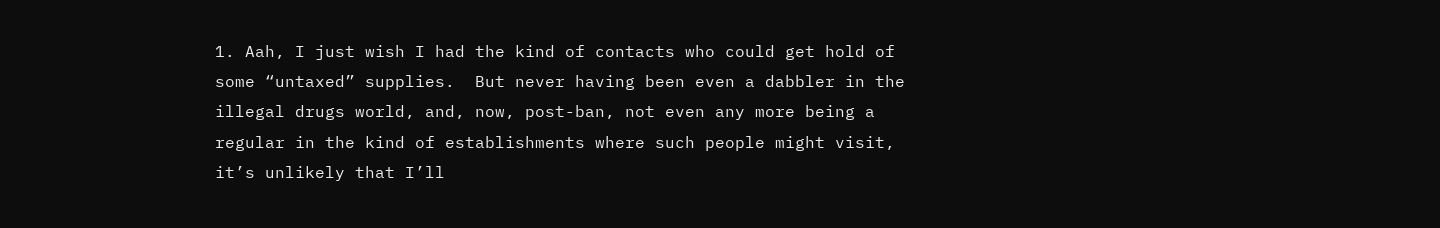1. Aah, I just wish I had the kind of contacts who could get hold of some “untaxed” supplies.  But never having been even a dabbler in the illegal drugs world, and, now, post-ban, not even any more being a regular in the kind of establishments where such people might visit, it’s unlikely that I’ll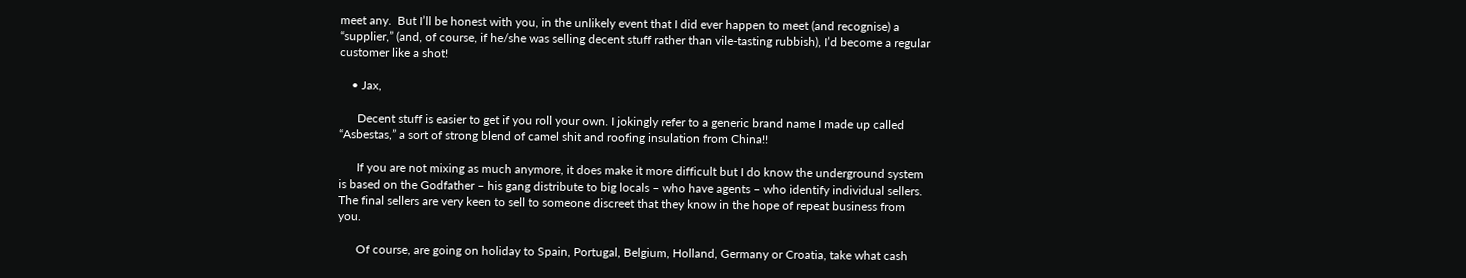meet any.  But I’ll be honest with you, in the unlikely event that I did ever happen to meet (and recognise) a “supplier,” (and, of course, if he/she was selling decent stuff rather than vile-tasting rubbish), I’d become a regular customer like a shot!

    • Jax,

      Decent stuff is easier to get if you roll your own. I jokingly refer to a generic brand name I made up called “Asbestas,” a sort of strong blend of camel shit and roofing insulation from China!!

      If you are not mixing as much anymore, it does make it more difficult but I do know the underground system is based on the Godfather – his gang distribute to big locals – who have agents – who identify individual sellers. The final sellers are very keen to sell to someone discreet that they know in the hope of repeat business from you.

      Of course, are going on holiday to Spain, Portugal, Belgium, Holland, Germany or Croatia, take what cash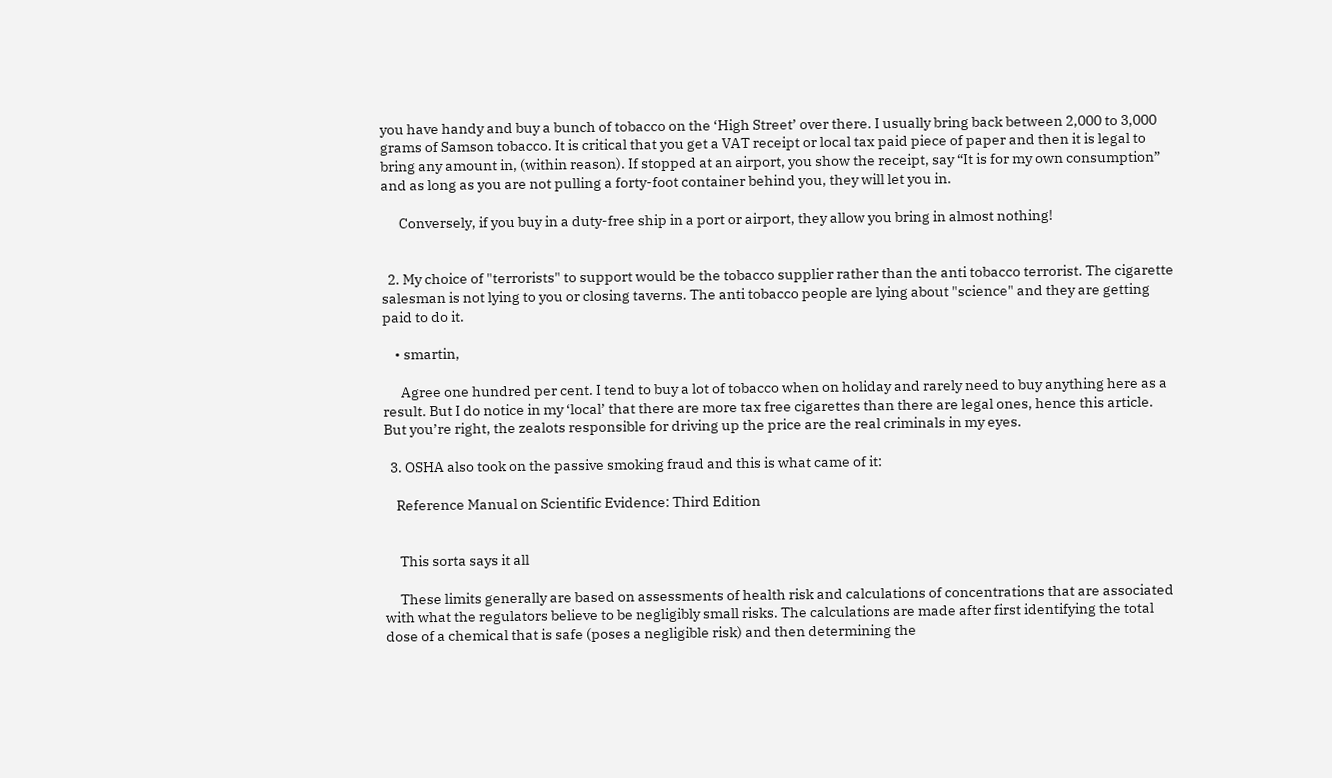you have handy and buy a bunch of tobacco on the ‘High Street’ over there. I usually bring back between 2,000 to 3,000 grams of Samson tobacco. It is critical that you get a VAT receipt or local tax paid piece of paper and then it is legal to bring any amount in, (within reason). If stopped at an airport, you show the receipt, say “It is for my own consumption” and as long as you are not pulling a forty-foot container behind you, they will let you in.

      Conversely, if you buy in a duty-free ship in a port or airport, they allow you bring in almost nothing!


  2. My choice of "terrorists" to support would be the tobacco supplier rather than the anti tobacco terrorist. The cigarette salesman is not lying to you or closing taverns. The anti tobacco people are lying about "science" and they are getting paid to do it.

    • smartin,

      Agree one hundred per cent. I tend to buy a lot of tobacco when on holiday and rarely need to buy anything here as a result. But I do notice in my ‘local’ that there are more tax free cigarettes than there are legal ones, hence this article. But you’re right, the zealots responsible for driving up the price are the real criminals in my eyes.

  3. OSHA also took on the passive smoking fraud and this is what came of it:

    Reference Manual on Scientific Evidence: Third Edition


     This sorta says it all

     These limits generally are based on assessments of health risk and calculations of concentrations that are associated with what the regulators believe to be negligibly small risks. The calculations are made after first identifying the total dose of a chemical that is safe (poses a negligible risk) and then determining the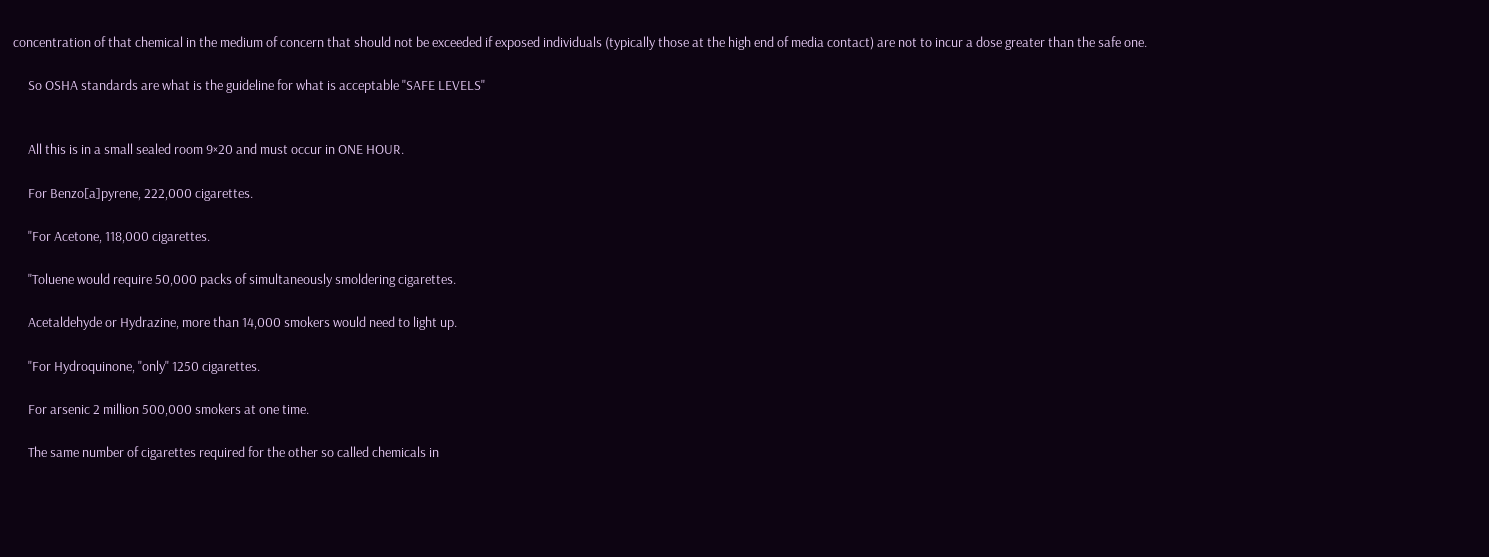concentration of that chemical in the medium of concern that should not be exceeded if exposed individuals (typically those at the high end of media contact) are not to incur a dose greater than the safe one.

     So OSHA standards are what is the guideline for what is acceptable ''SAFE LEVELS''


     All this is in a small sealed room 9×20 and must occur in ONE HOUR.

     For Benzo[a]pyrene, 222,000 cigarettes.

     "For Acetone, 118,000 cigarettes.

     "Toluene would require 50,000 packs of simultaneously smoldering cigarettes.

     Acetaldehyde or Hydrazine, more than 14,000 smokers would need to light up.

     "For Hydroquinone, "only" 1250 cigarettes.

     For arsenic 2 million 500,000 smokers at one time.

     The same number of cigarettes required for the other so called chemicals in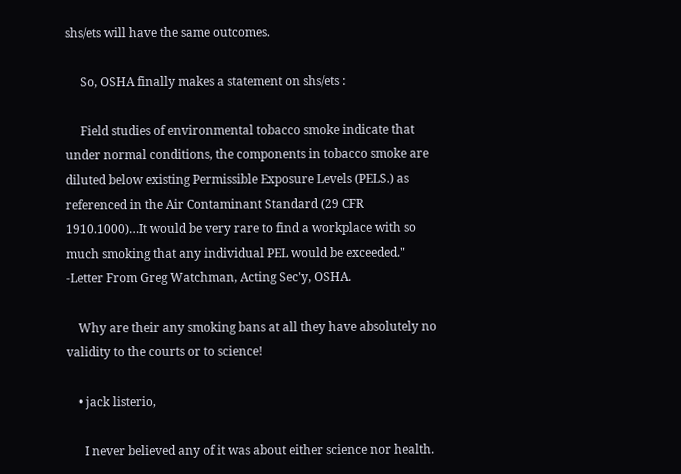shs/ets will have the same outcomes.

     So, OSHA finally makes a statement on shs/ets :

     Field studies of environmental tobacco smoke indicate that under normal conditions, the components in tobacco smoke are diluted below existing Permissible Exposure Levels (PELS.) as referenced in the Air Contaminant Standard (29 CFR 1910.1000)…It would be very rare to find a workplace with so much smoking that any individual PEL would be exceeded." -Letter From Greg Watchman, Acting Sec'y, OSHA.

    Why are their any smoking bans at all they have absolutely no validity to the courts or to science!

    • jack listerio,

      I never believed any of it was about either science nor health.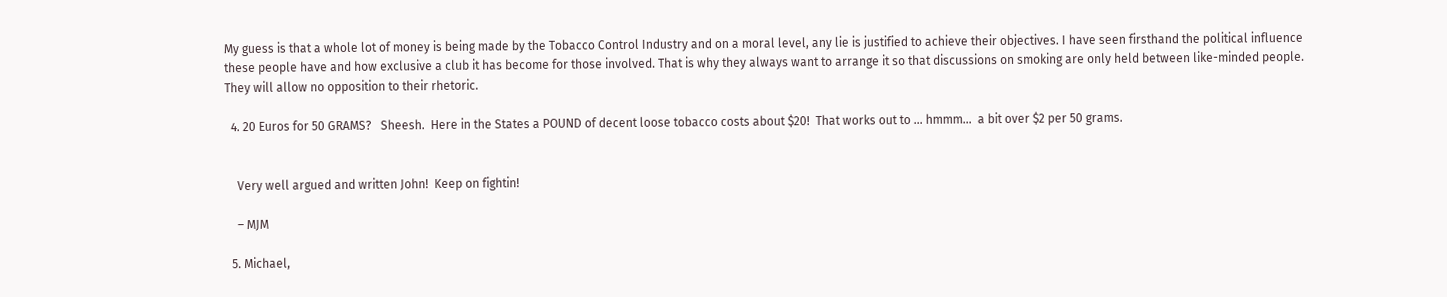My guess is that a whole lot of money is being made by the Tobacco Control Industry and on a moral level, any lie is justified to achieve their objectives. I have seen firsthand the political influence these people have and how exclusive a club it has become for those involved. That is why they always want to arrange it so that discussions on smoking are only held between like-minded people. They will allow no opposition to their rhetoric.

  4. 20 Euros for 50 GRAMS?   Sheesh.  Here in the States a POUND of decent loose tobacco costs about $20!  That works out to … hmmm…  a bit over $2 per 50 grams.


    Very well argued and written John!  Keep on fightin!

    – MJM

  5. Michael,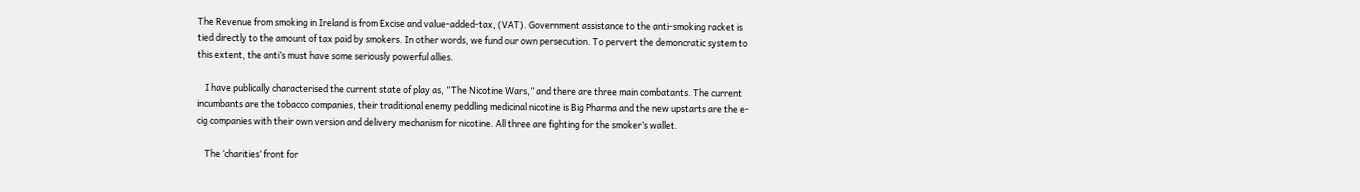The Revenue from smoking in Ireland is from Excise and value-added-tax, (VAT). Government assistance to the anti-smoking racket is tied directly to the amount of tax paid by smokers. In other words, we fund our own persecution. To pervert the demoncratic system to this extent, the anti’s must have some seriously powerful allies.

    I have publically characterised the current state of play as, “The Nicotine Wars,” and there are three main combatants. The current incumbants are the tobacco companies, their traditional enemy peddling medicinal nicotine is Big Pharma and the new upstarts are the e-cig companies with their own version and delivery mechanism for nicotine. All three are fighting for the smoker’s wallet.

    The ‘charities’ front for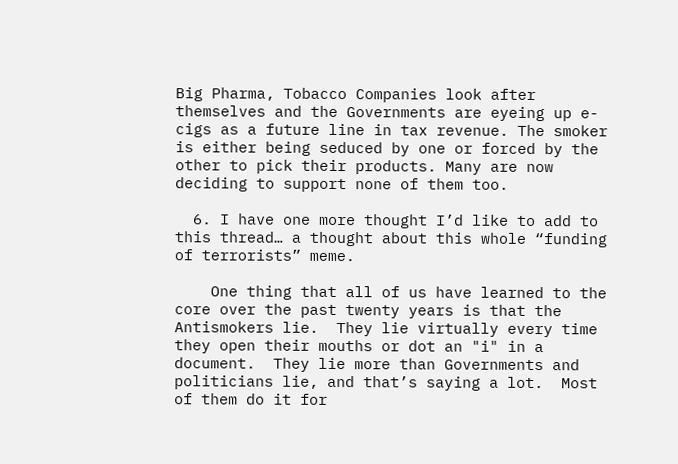Big Pharma, Tobacco Companies look after themselves and the Governments are eyeing up e-cigs as a future line in tax revenue. The smoker is either being seduced by one or forced by the other to pick their products. Many are now deciding to support none of them too.

  6. I have one more thought I’d like to add to this thread… a thought about this whole “funding of terrorists” meme.

    One thing that all of us have learned to the core over the past twenty years is that the Antismokers lie.  They lie virtually every time they open their mouths or dot an "i" in a document.  They lie more than Governments and politicians lie, and that’s saying a lot.  Most of them do it for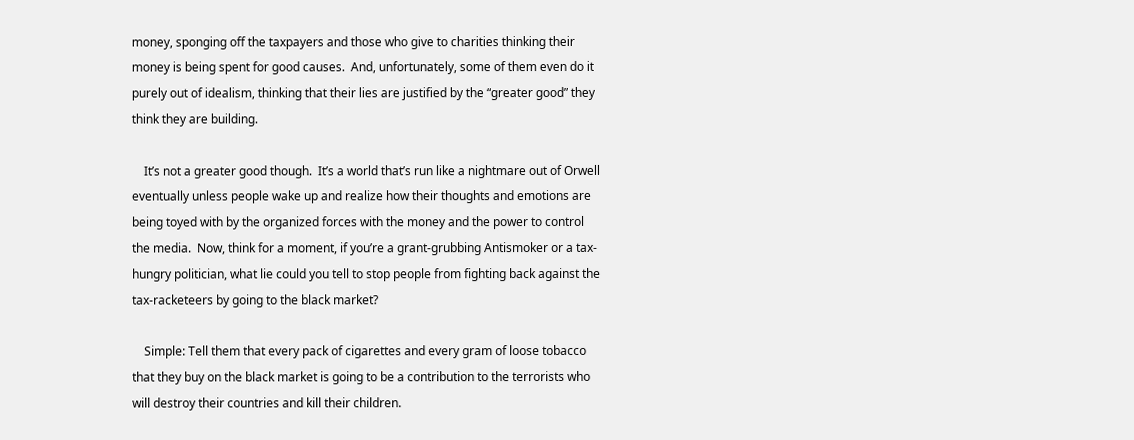money, sponging off the taxpayers and those who give to charities thinking their money is being spent for good causes.  And, unfortunately, some of them even do it purely out of idealism, thinking that their lies are justified by the “greater good” they think they are building.

    It’s not a greater good though.  It’s a world that’s run like a nightmare out of Orwell eventually unless people wake up and realize how their thoughts and emotions are being toyed with by the organized forces with the money and the power to control the media.  Now, think for a moment, if you’re a grant-grubbing Antismoker or a tax-hungry politician, what lie could you tell to stop people from fighting back against the tax-racketeers by going to the black market?

    Simple: Tell them that every pack of cigarettes and every gram of loose tobacco that they buy on the black market is going to be a contribution to the terrorists who will destroy their countries and kill their children.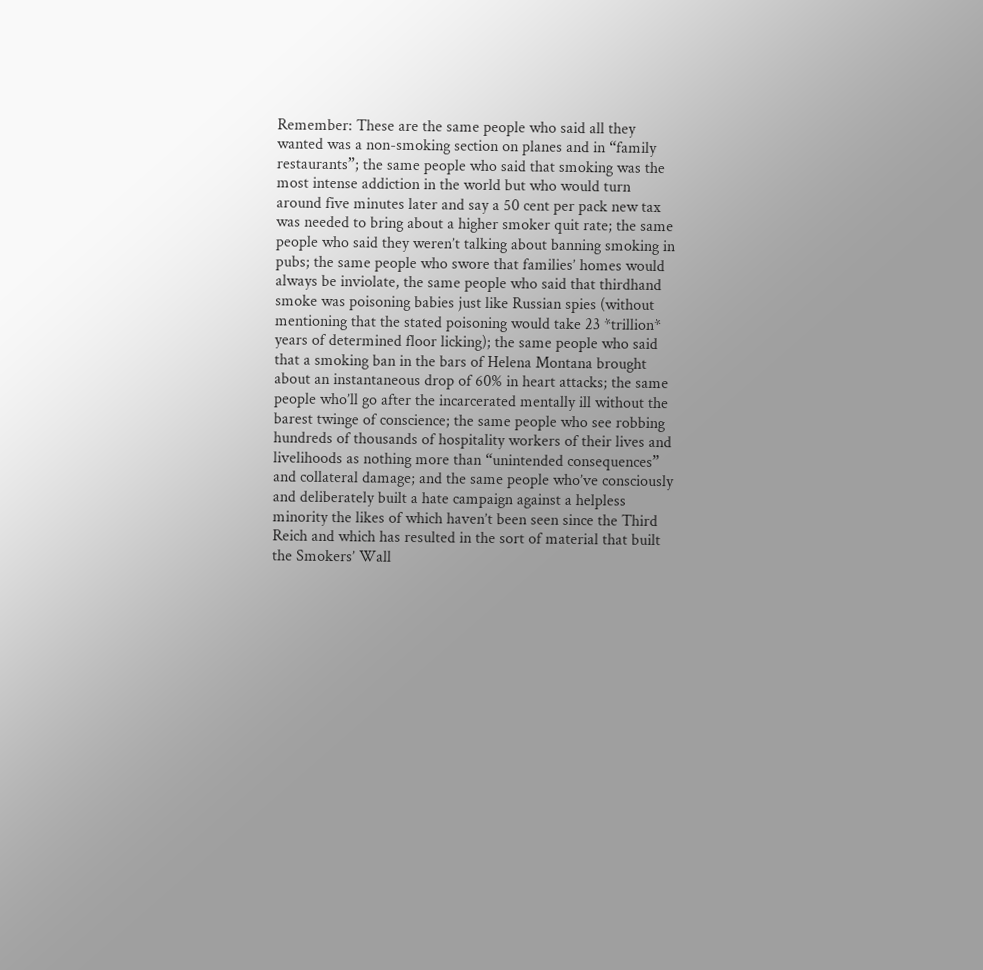Remember: These are the same people who said all they wanted was a non-smoking section on planes and in “family restaurants”; the same people who said that smoking was the most intense addiction in the world but who would turn around five minutes later and say a 50 cent per pack new tax was needed to bring about a higher smoker quit rate; the same people who said they weren’t talking about banning smoking in pubs; the same people who swore that families’ homes would always be inviolate, the same people who said that thirdhand smoke was poisoning babies just like Russian spies (without mentioning that the stated poisoning would take 23 *trillion* years of determined floor licking); the same people who said that a smoking ban in the bars of Helena Montana brought about an instantaneous drop of 60% in heart attacks; the same people who’ll go after the incarcerated mentally ill without the barest twinge of conscience; the same people who see robbing hundreds of thousands of hospitality workers of their lives and livelihoods as nothing more than “unintended consequences” and collateral damage; and the same people who’ve consciously and deliberately built a hate campaign against a helpless minority the likes of which haven’t been seen since the Third Reich and which has resulted in the sort of material that built the Smokers’ Wall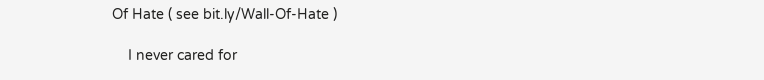Of Hate ( see bit.ly/Wall-Of-Hate )

    I never cared for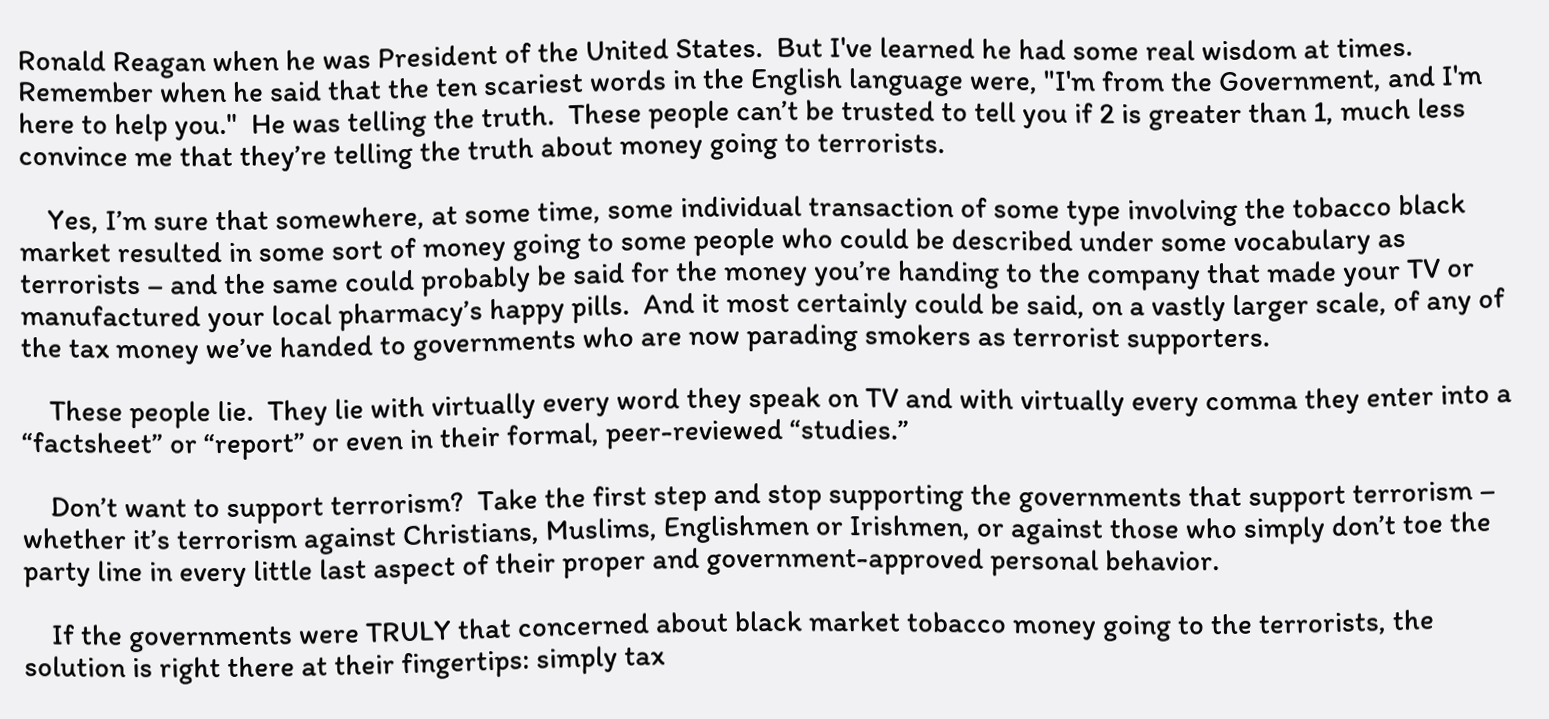Ronald Reagan when he was President of the United States.  But I've learned he had some real wisdom at times.  Remember when he said that the ten scariest words in the English language were, "I'm from the Government, and I'm here to help you."  He was telling the truth.  These people can’t be trusted to tell you if 2 is greater than 1, much less convince me that they’re telling the truth about money going to terrorists.

    Yes, I’m sure that somewhere, at some time, some individual transaction of some type involving the tobacco black market resulted in some sort of money going to some people who could be described under some vocabulary as terrorists – and the same could probably be said for the money you’re handing to the company that made your TV or manufactured your local pharmacy’s happy pills.  And it most certainly could be said, on a vastly larger scale, of any of the tax money we’ve handed to governments who are now parading smokers as terrorist supporters.

    These people lie.  They lie with virtually every word they speak on TV and with virtually every comma they enter into a “factsheet” or “report” or even in their formal, peer-reviewed “studies.”

    Don’t want to support terrorism?  Take the first step and stop supporting the governments that support terrorism – whether it’s terrorism against Christians, Muslims, Englishmen or Irishmen, or against those who simply don’t toe the party line in every little last aspect of their proper and government-approved personal behavior.

    If the governments were TRULY that concerned about black market tobacco money going to the terrorists, the solution is right there at their fingertips: simply tax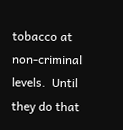tobacco at non-criminal levels.  Until they do that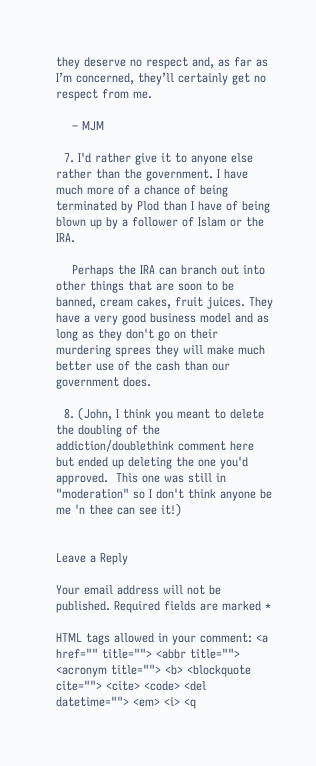they deserve no respect and, as far as I’m concerned, they’ll certainly get no respect from me.

    – MJM

  7. I'd rather give it to anyone else rather than the government. I have much more of a chance of being terminated by Plod than I have of being blown up by a follower of Islam or the IRA.

    Perhaps the IRA can branch out into other things that are soon to be banned, cream cakes, fruit juices. They have a very good business model and as long as they don't go on their murdering sprees they will make much better use of the cash than our government does.

  8. (John, I think you meant to delete the doubling of the addiction/doublethink comment here but ended up deleting the one you'd approved.  This one was still in "moderation" so I don't think anyone be me 'n thee can see it!)


Leave a Reply

Your email address will not be published. Required fields are marked *

HTML tags allowed in your comment: <a href="" title=""> <abbr title=""> <acronym title=""> <b> <blockquote cite=""> <cite> <code> <del datetime=""> <em> <i> <q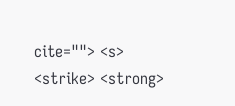cite=""> <s> <strike> <strong>